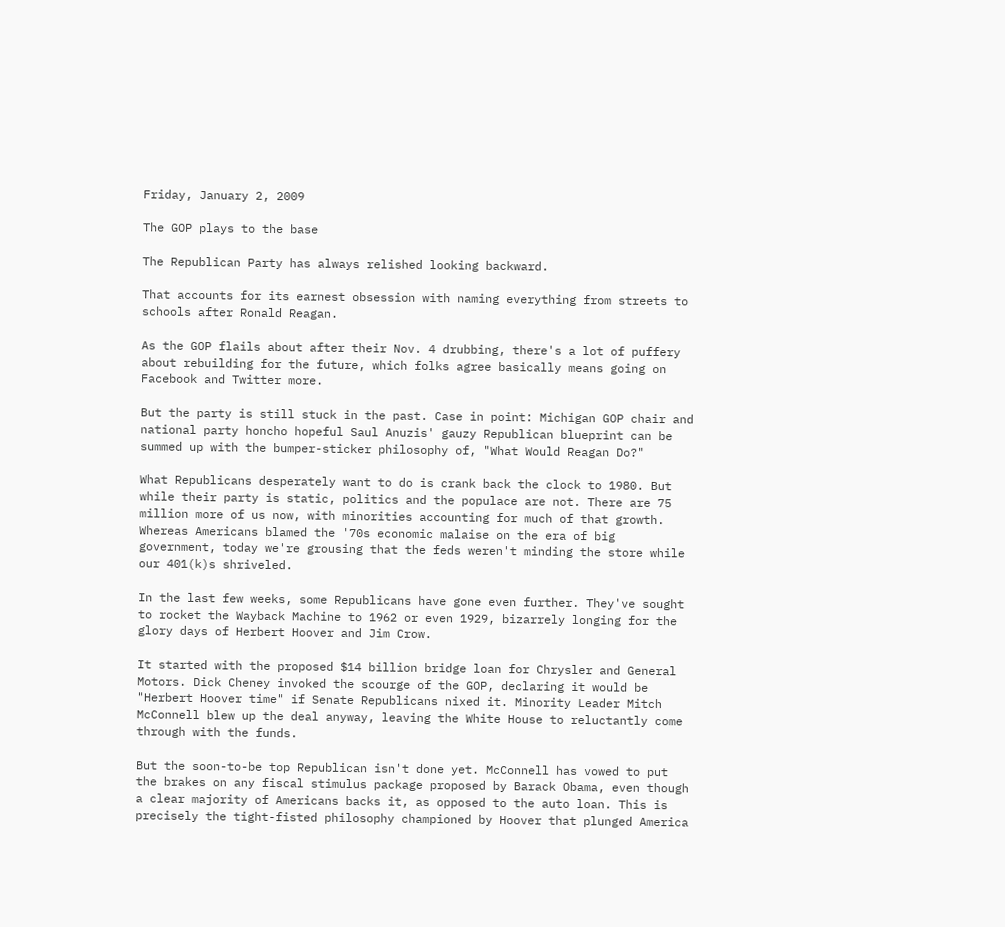Friday, January 2, 2009

The GOP plays to the base

The Republican Party has always relished looking backward.

That accounts for its earnest obsession with naming everything from streets to schools after Ronald Reagan.

As the GOP flails about after their Nov. 4 drubbing, there's a lot of puffery about rebuilding for the future, which folks agree basically means going on Facebook and Twitter more.

But the party is still stuck in the past. Case in point: Michigan GOP chair and national party honcho hopeful Saul Anuzis' gauzy Republican blueprint can be summed up with the bumper-sticker philosophy of, "What Would Reagan Do?"

What Republicans desperately want to do is crank back the clock to 1980. But while their party is static, politics and the populace are not. There are 75 million more of us now, with minorities accounting for much of that growth. Whereas Americans blamed the '70s economic malaise on the era of big government, today we're grousing that the feds weren't minding the store while our 401(k)s shriveled.

In the last few weeks, some Republicans have gone even further. They've sought to rocket the Wayback Machine to 1962 or even 1929, bizarrely longing for the glory days of Herbert Hoover and Jim Crow.

It started with the proposed $14 billion bridge loan for Chrysler and General Motors. Dick Cheney invoked the scourge of the GOP, declaring it would be "Herbert Hoover time" if Senate Republicans nixed it. Minority Leader Mitch McConnell blew up the deal anyway, leaving the White House to reluctantly come through with the funds.

But the soon-to-be top Republican isn't done yet. McConnell has vowed to put the brakes on any fiscal stimulus package proposed by Barack Obama, even though a clear majority of Americans backs it, as opposed to the auto loan. This is precisely the tight-fisted philosophy championed by Hoover that plunged America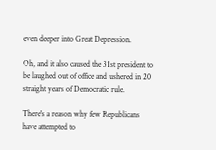even deeper into Great Depression.

Oh, and it also caused the 31st president to be laughed out of office and ushered in 20 straight years of Democratic rule.

There's a reason why few Republicans have attempted to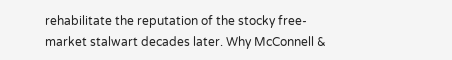rehabilitate the reputation of the stocky free-market stalwart decades later. Why McConnell &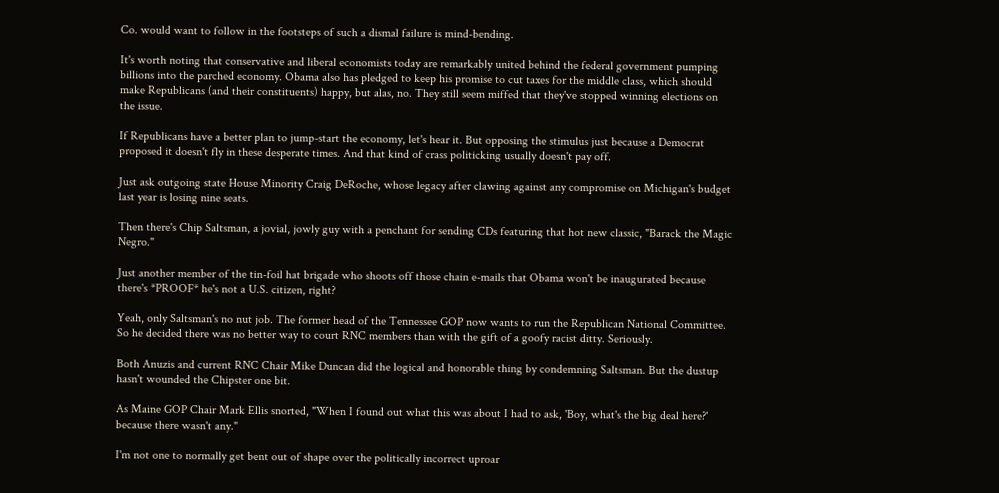Co. would want to follow in the footsteps of such a dismal failure is mind-bending.

It's worth noting that conservative and liberal economists today are remarkably united behind the federal government pumping billions into the parched economy. Obama also has pledged to keep his promise to cut taxes for the middle class, which should make Republicans (and their constituents) happy, but alas, no. They still seem miffed that they've stopped winning elections on the issue.

If Republicans have a better plan to jump-start the economy, let's hear it. But opposing the stimulus just because a Democrat proposed it doesn't fly in these desperate times. And that kind of crass politicking usually doesn't pay off.

Just ask outgoing state House Minority Craig DeRoche, whose legacy after clawing against any compromise on Michigan's budget last year is losing nine seats.

Then there's Chip Saltsman, a jovial, jowly guy with a penchant for sending CDs featuring that hot new classic, "Barack the Magic Negro."

Just another member of the tin-foil hat brigade who shoots off those chain e-mails that Obama won't be inaugurated because there's *PROOF* he's not a U.S. citizen, right?

Yeah, only Saltsman's no nut job. The former head of the Tennessee GOP now wants to run the Republican National Committee. So he decided there was no better way to court RNC members than with the gift of a goofy racist ditty. Seriously.

Both Anuzis and current RNC Chair Mike Duncan did the logical and honorable thing by condemning Saltsman. But the dustup hasn't wounded the Chipster one bit.

As Maine GOP Chair Mark Ellis snorted, "When I found out what this was about I had to ask, 'Boy, what's the big deal here?' because there wasn't any."

I'm not one to normally get bent out of shape over the politically incorrect uproar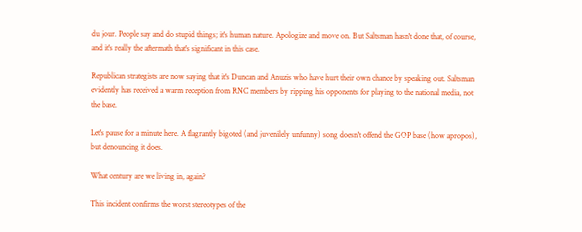du jour. People say and do stupid things; it's human nature. Apologize and move on. But Saltsman hasn't done that, of course, and it's really the aftermath that's significant in this case.

Republican strategists are now saying that it's Duncan and Anuzis who have hurt their own chance by speaking out. Saltsman evidently has received a warm reception from RNC members by ripping his opponents for playing to the national media, not the base.

Let's pause for a minute here. A flagrantly bigoted (and juvenilely unfunny) song doesn't offend the GOP base (how apropos), but denouncing it does.

What century are we living in, again?

This incident confirms the worst stereotypes of the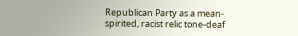Republican Party as a mean-spirited, racist relic tone-deaf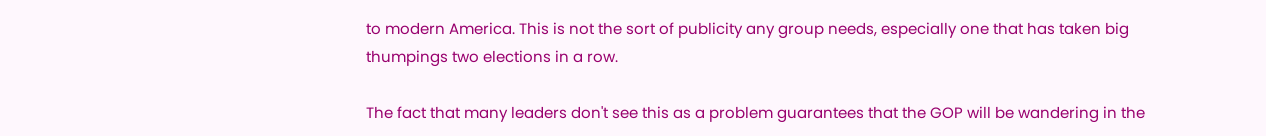to modern America. This is not the sort of publicity any group needs, especially one that has taken big thumpings two elections in a row.

The fact that many leaders don't see this as a problem guarantees that the GOP will be wandering in the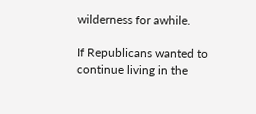wilderness for awhile.

If Republicans wanted to continue living in the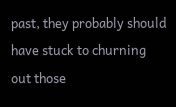past, they probably should have stuck to churning out those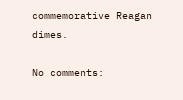commemorative Reagan dimes.

No comments: